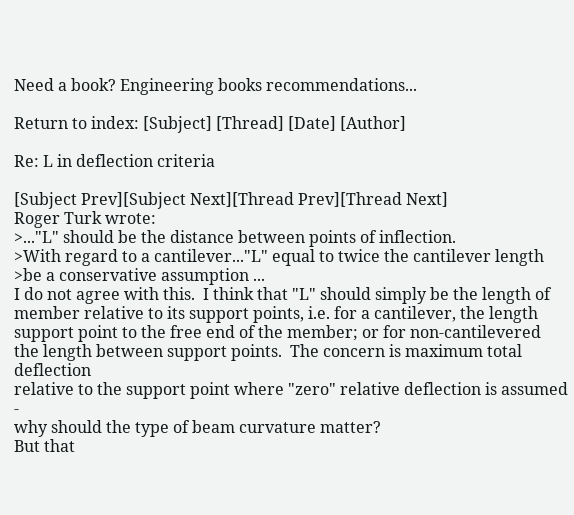Need a book? Engineering books recommendations...

Return to index: [Subject] [Thread] [Date] [Author]

Re: L in deflection criteria

[Subject Prev][Subject Next][Thread Prev][Thread Next]
Roger Turk wrote:
>..."L" should be the distance between points of inflection.
>With regard to a cantilever..."L" equal to twice the cantilever length
>be a conservative assumption ...
I do not agree with this.  I think that "L" should simply be the length of
member relative to its support points, i.e. for a cantilever, the length
support point to the free end of the member; or for non-cantilevered
the length between support points.  The concern is maximum total deflection
relative to the support point where "zero" relative deflection is assumed -
why should the type of beam curvature matter?
But that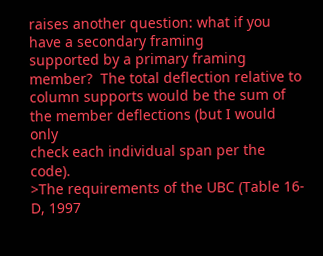raises another question: what if you have a secondary framing
supported by a primary framing member?  The total deflection relative to
column supports would be the sum of the member deflections (but I would only
check each individual span per the code).
>The requirements of the UBC (Table 16-D, 1997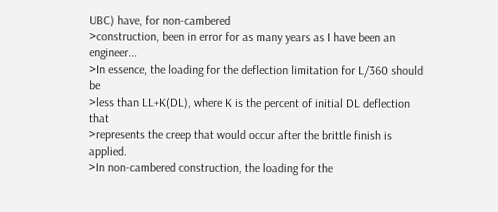UBC) have, for non-cambered
>construction, been in error for as many years as I have been an engineer...
>In essence, the loading for the deflection limitation for L/360 should be
>less than LL+K(DL), where K is the percent of initial DL deflection that
>represents the creep that would occur after the brittle finish is applied.
>In non-cambered construction, the loading for the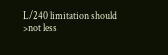L/240 limitation should
>not less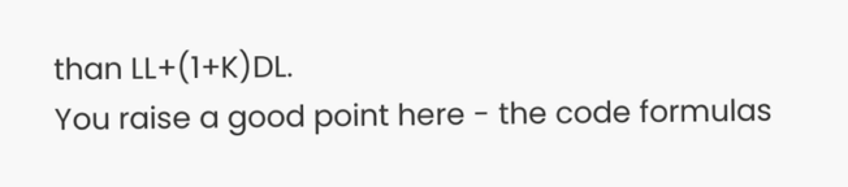than LL+(1+K)DL.
You raise a good point here - the code formulas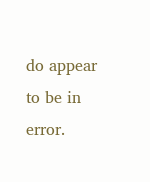do appear to be in error.